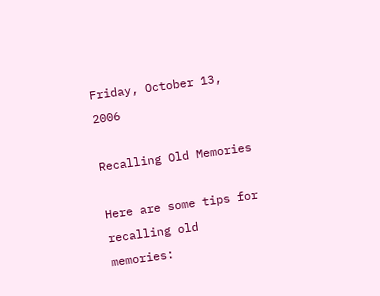Friday, October 13, 2006

Recalling Old Memories

Here are some tips for recalling old memories: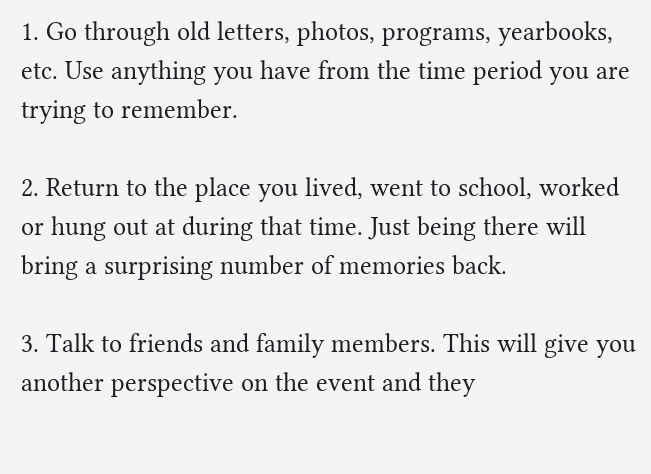1. Go through old letters, photos, programs, yearbooks, etc. Use anything you have from the time period you are trying to remember.

2. Return to the place you lived, went to school, worked or hung out at during that time. Just being there will bring a surprising number of memories back.

3. Talk to friends and family members. This will give you another perspective on the event and they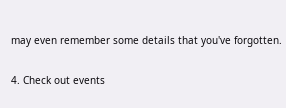may even remember some details that you've forgotten.

4. Check out events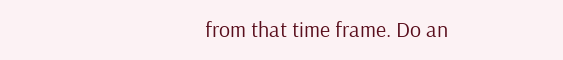from that time frame. Do an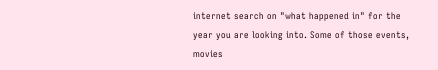internet search on "what happened in" for the year you are looking into. Some of those events, movies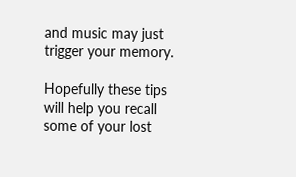and music may just trigger your memory.

Hopefully these tips will help you recall some of your lost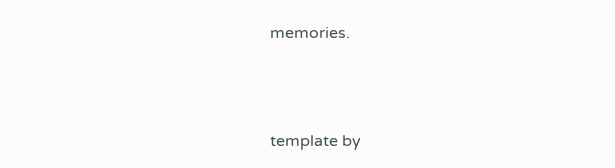memories.



template by